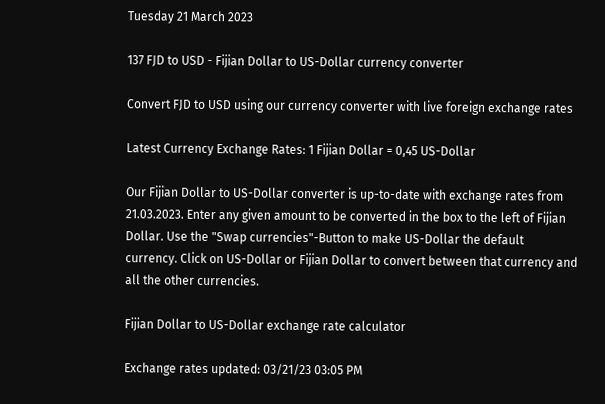Tuesday 21 March 2023

137 FJD to USD - Fijian Dollar to US-Dollar currency converter

Convert FJD to USD using our currency converter with live foreign exchange rates

Latest Currency Exchange Rates: 1 Fijian Dollar = 0,45 US-Dollar

Our Fijian Dollar to US-Dollar converter is up-to-date with exchange rates from 21.03.2023. Enter any given amount to be converted in the box to the left of Fijian Dollar. Use the "Swap currencies"-Button to make US-Dollar the default currency. Click on US-Dollar or Fijian Dollar to convert between that currency and all the other currencies.

Fijian Dollar to US-Dollar exchange rate calculator

Exchange rates updated: 03/21/23 03:05 PM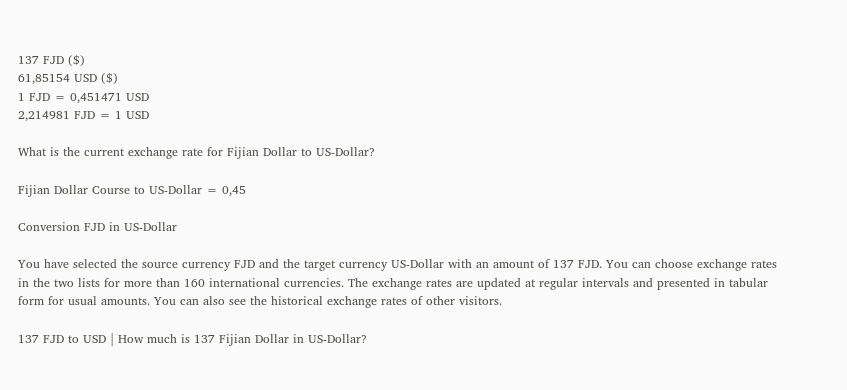137 FJD ($)
61,85154 USD ($)
1 FJD = 0,451471 USD
2,214981 FJD = 1 USD

What is the current exchange rate for Fijian Dollar to US-Dollar?

Fijian Dollar Course to US-Dollar = 0,45

Conversion FJD in US-Dollar

You have selected the source currency FJD and the target currency US-Dollar with an amount of 137 FJD. You can choose exchange rates in the two lists for more than 160 international currencies. The exchange rates are updated at regular intervals and presented in tabular form for usual amounts. You can also see the historical exchange rates of other visitors.

137 FJD to USD | How much is 137 Fijian Dollar in US-Dollar?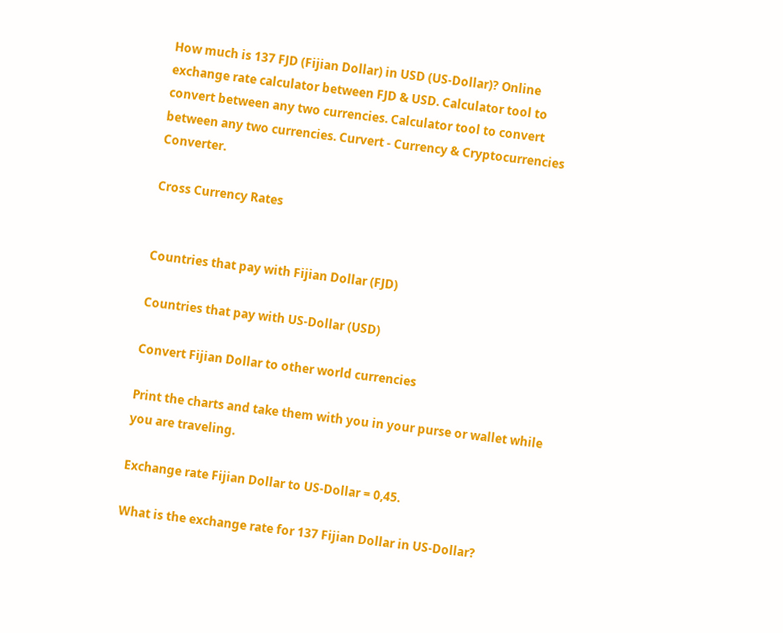How much is 137 FJD (Fijian Dollar) in USD (US-Dollar)? Online exchange rate calculator between FJD & USD. Calculator tool to convert between any two currencies. Calculator tool to convert between any two currencies. Curvert - Currency & Cryptocurrencies Converter.

Cross Currency Rates


Countries that pay with Fijian Dollar (FJD)

Countries that pay with US-Dollar (USD)

Convert Fijian Dollar to other world currencies

Print the charts and take them with you in your purse or wallet while you are traveling.

Exchange rate Fijian Dollar to US-Dollar = 0,45.

What is the exchange rate for 137 Fijian Dollar in US-Dollar?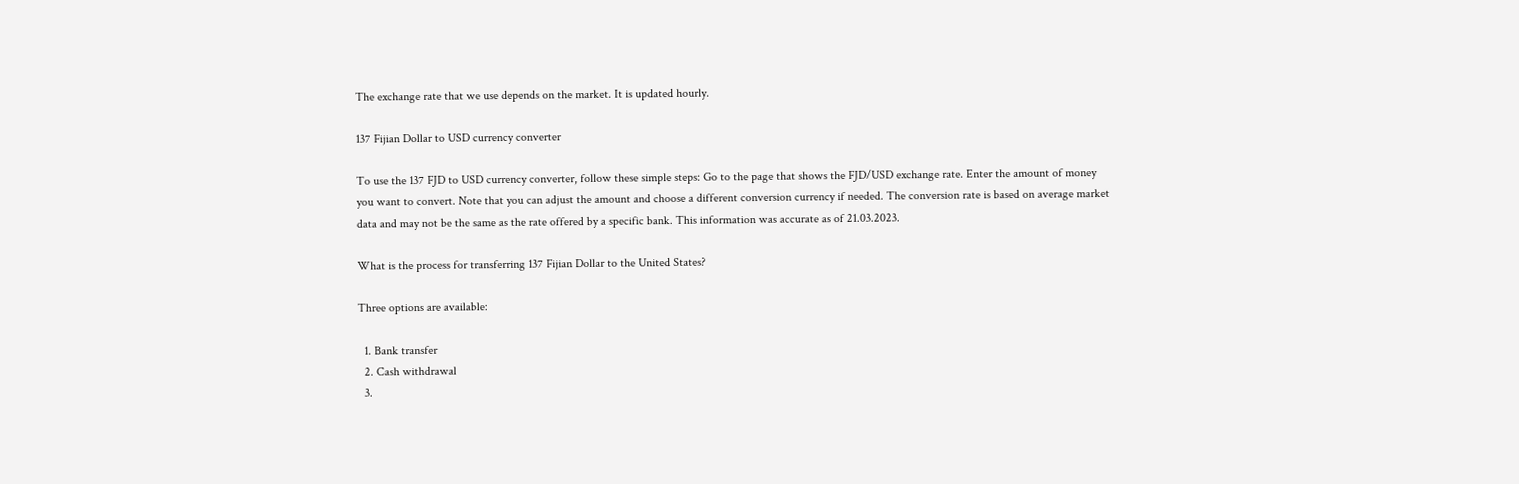The exchange rate that we use depends on the market. It is updated hourly.

137 Fijian Dollar to USD currency converter

To use the 137 FJD to USD currency converter, follow these simple steps: Go to the page that shows the FJD/USD exchange rate. Enter the amount of money you want to convert. Note that you can adjust the amount and choose a different conversion currency if needed. The conversion rate is based on average market data and may not be the same as the rate offered by a specific bank. This information was accurate as of 21.03.2023.

What is the process for transferring 137 Fijian Dollar to the United States?

Three options are available:

  1. Bank transfer
  2. Cash withdrawal
  3.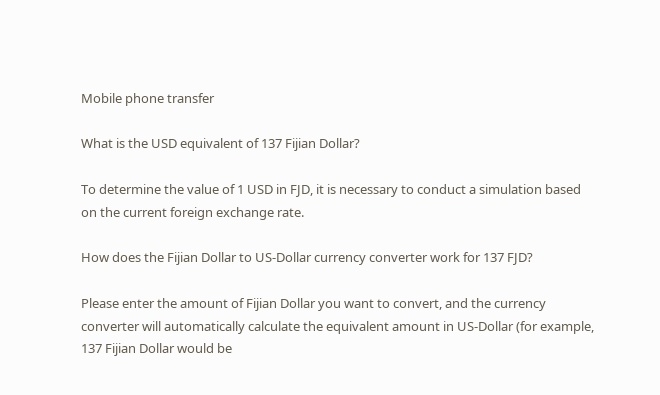Mobile phone transfer

What is the USD equivalent of 137 Fijian Dollar?

To determine the value of 1 USD in FJD, it is necessary to conduct a simulation based on the current foreign exchange rate.

How does the Fijian Dollar to US-Dollar currency converter work for 137 FJD?

Please enter the amount of Fijian Dollar you want to convert, and the currency converter will automatically calculate the equivalent amount in US-Dollar (for example, 137 Fijian Dollar would be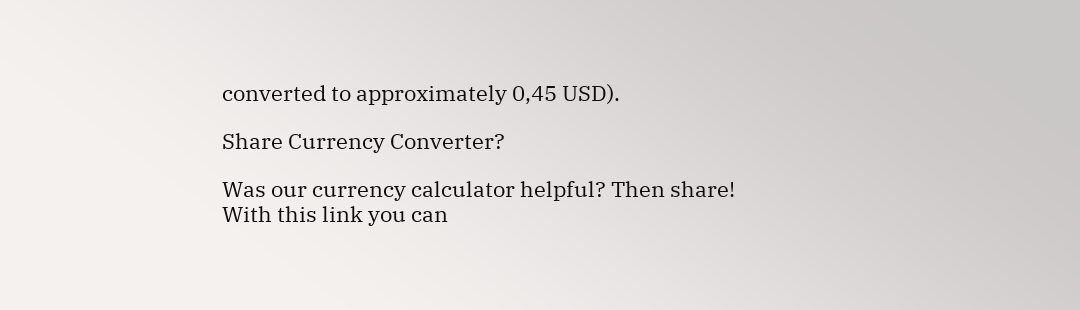converted to approximately 0,45 USD).

Share Currency Converter?

Was our currency calculator helpful? Then share! With this link you can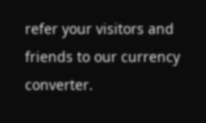refer your visitors and friends to our currency converter.